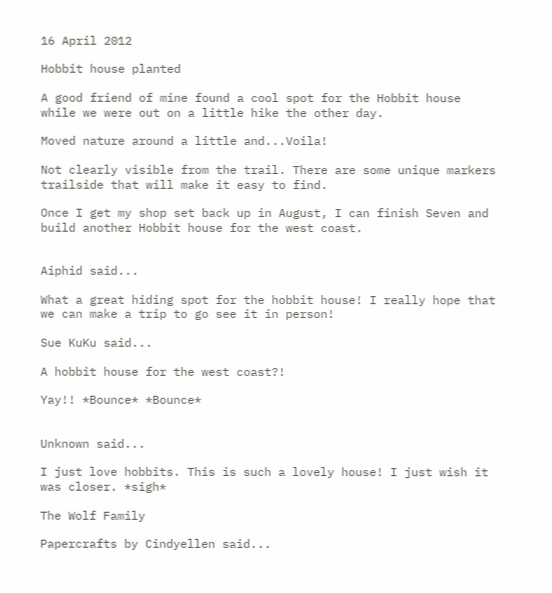16 April 2012

Hobbit house planted

A good friend of mine found a cool spot for the Hobbit house while we were out on a little hike the other day.

Moved nature around a little and...Voila!

Not clearly visible from the trail. There are some unique markers trailside that will make it easy to find.

Once I get my shop set back up in August, I can finish Seven and build another Hobbit house for the west coast.


Aiphid said...

What a great hiding spot for the hobbit house! I really hope that we can make a trip to go see it in person!

Sue KuKu said...

A hobbit house for the west coast?!

Yay!! *Bounce* *Bounce*


Unknown said...

I just love hobbits. This is such a lovely house! I just wish it was closer. *sigh*

The Wolf Family

Papercrafts by Cindyellen said...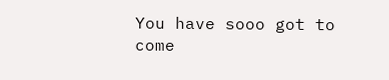You have sooo got to come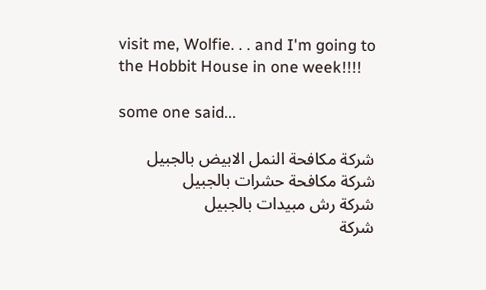visit me, Wolfie. . . and I'm going to the Hobbit House in one week!!!!

some one said...

شركة مكافحة النمل الابيض بالجبيل
شركة مكافحة حشرات بالجبيل
شركة رش مبيدات بالجبيل
شركة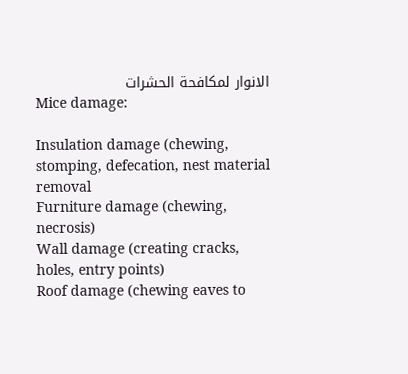الانوار لمكافحة الحشرات
Mice damage:

Insulation damage (chewing, stomping, defecation, nest material removal
Furniture damage (chewing, necrosis)
Wall damage (creating cracks, holes, entry points)
Roof damage (chewing eaves to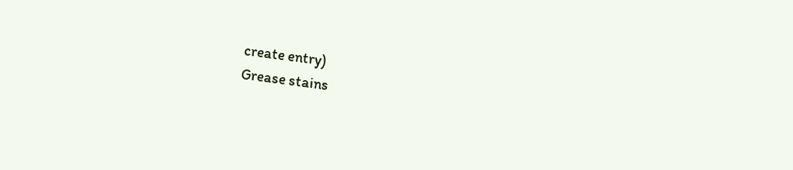create entry)
Grease stains